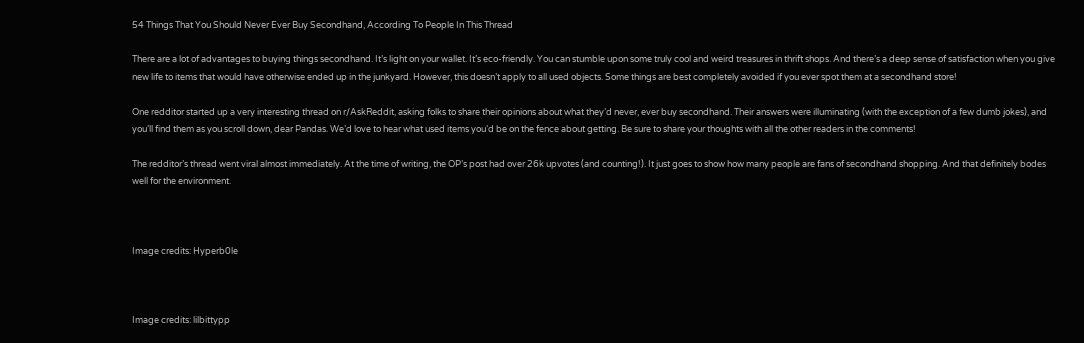54 Things That You Should Never Ever Buy Secondhand, According To People In This Thread

There are a lot of advantages to buying things secondhand. It’s light on your wallet. It’s eco-friendly. You can stumble upon some truly cool and weird treasures in thrift shops. And there’s a deep sense of satisfaction when you give new life to items that would have otherwise ended up in the junkyard. However, this doesn’t apply to all used objects. Some things are best completely avoided if you ever spot them at a secondhand store!

One redditor started up a very interesting thread on r/AskReddit, asking folks to share their opinions about what they’d never, ever buy secondhand. Their answers were illuminating (with the exception of a few dumb jokes), and you’ll find them as you scroll down, dear Pandas. We’d love to hear what used items you’d be on the fence about getting. Be sure to share your thoughts with all the other readers in the comments!

The redditor’s thread went viral almost immediately. At the time of writing, the OP’s post had over 26k upvotes (and counting!). It just goes to show how many people are fans of secondhand shopping. And that definitely bodes well for the environment.



Image credits: Hyperb0le



Image credits: lilbittypp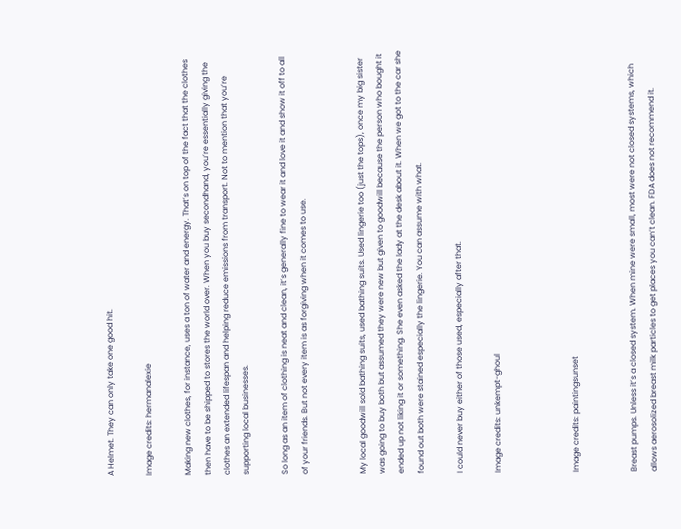A Helmet. They can only take one good hit.

Image credits: hermanalexie

Making new clothes, for instance, uses a ton of water and energy. That’s on top of the fact that the clothes then have to be shipped to stores the world over. When you buy secondhand, you’re essentially giving the clothes an extended lifespan and helping reduce emissions from transport. Not to mention that you’re supporting local businesses.

So long as an item of clothing is neat and clean, it’s generally fine to wear it and love it and show it off to all of your friends. But not every item is as forgiving when it comes to use.


My local goodwill sold bathing suits, used bathing suits. Used lingerie too (just the tops), once my big sister was going to buy both but assumed they were new but given to goodwill because the person who bought it ended up not liking it or something. She even asked the lady at the desk about it. When we got to the car she found out both were stained especially the lingerie. You can assume with what.

I could never buy either of those used, especially after that.

Image credits: unkempt-ghoul



Image credits: paintingsunset


Breast pumps. Unless it’s a closed system. When mine were small, most were not closed systems, which allows aerosolized breast milk particles to get places you can’t clean. FDA does not recommend it.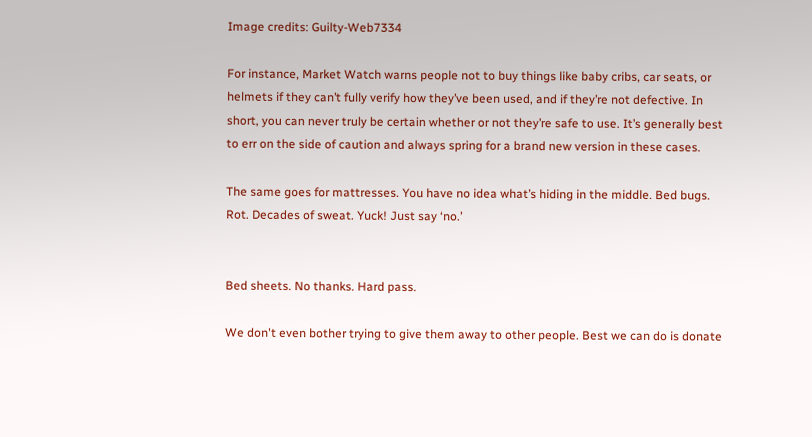Image credits: Guilty-Web7334

For instance, Market Watch warns people not to buy things like baby cribs, car seats, or helmets if they can’t fully verify how they’ve been used, and if they’re not defective. In short, you can never truly be certain whether or not they’re safe to use. It’s generally best to err on the side of caution and always spring for a brand new version in these cases.

The same goes for mattresses. You have no idea what’s hiding in the middle. Bed bugs. Rot. Decades of sweat. Yuck! Just say ‘no.’


Bed sheets. No thanks. Hard pass.

We don't even bother trying to give them away to other people. Best we can do is donate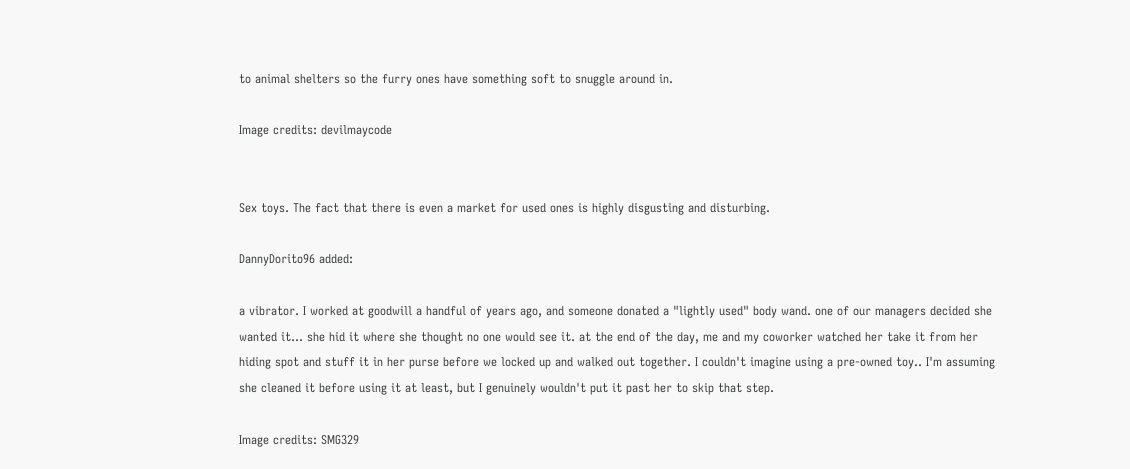to animal shelters so the furry ones have something soft to snuggle around in.

Image credits: devilmaycode


Sex toys. The fact that there is even a market for used ones is highly disgusting and disturbing.

DannyDorito96 added:

a vibrator. I worked at goodwill a handful of years ago, and someone donated a "lightly used" body wand. one of our managers decided she wanted it... she hid it where she thought no one would see it. at the end of the day, me and my coworker watched her take it from her hiding spot and stuff it in her purse before we locked up and walked out together. I couldn't imagine using a pre-owned toy.. I'm assuming she cleaned it before using it at least, but I genuinely wouldn't put it past her to skip that step.

Image credits: SMG329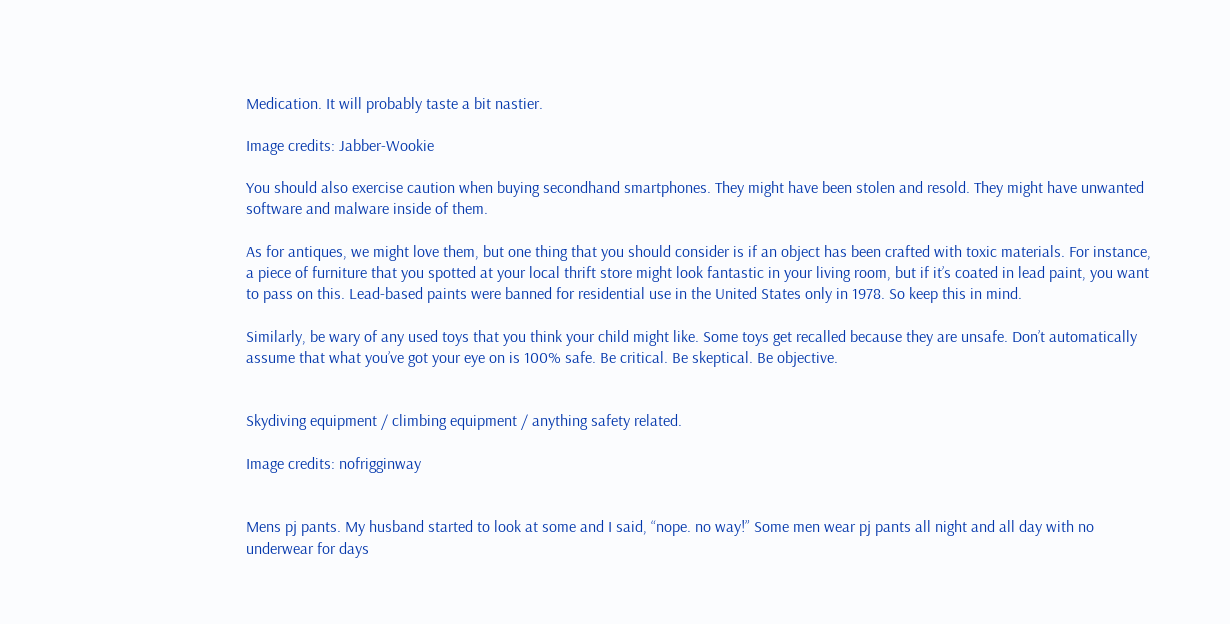Medication. It will probably taste a bit nastier.

Image credits: Jabber-Wookie

You should also exercise caution when buying secondhand smartphones. They might have been stolen and resold. They might have unwanted software and malware inside of them.

As for antiques, we might love them, but one thing that you should consider is if an object has been crafted with toxic materials. For instance, a piece of furniture that you spotted at your local thrift store might look fantastic in your living room, but if it’s coated in lead paint, you want to pass on this. Lead-based paints were banned for residential use in the United States only in 1978. So keep this in mind.

Similarly, be wary of any used toys that you think your child might like. Some toys get recalled because they are unsafe. Don’t automatically assume that what you’ve got your eye on is 100% safe. Be critical. Be skeptical. Be objective.


Skydiving equipment / climbing equipment / anything safety related.

Image credits: nofrigginway


Mens pj pants. My husband started to look at some and I said, “nope. no way!” Some men wear pj pants all night and all day with no underwear for days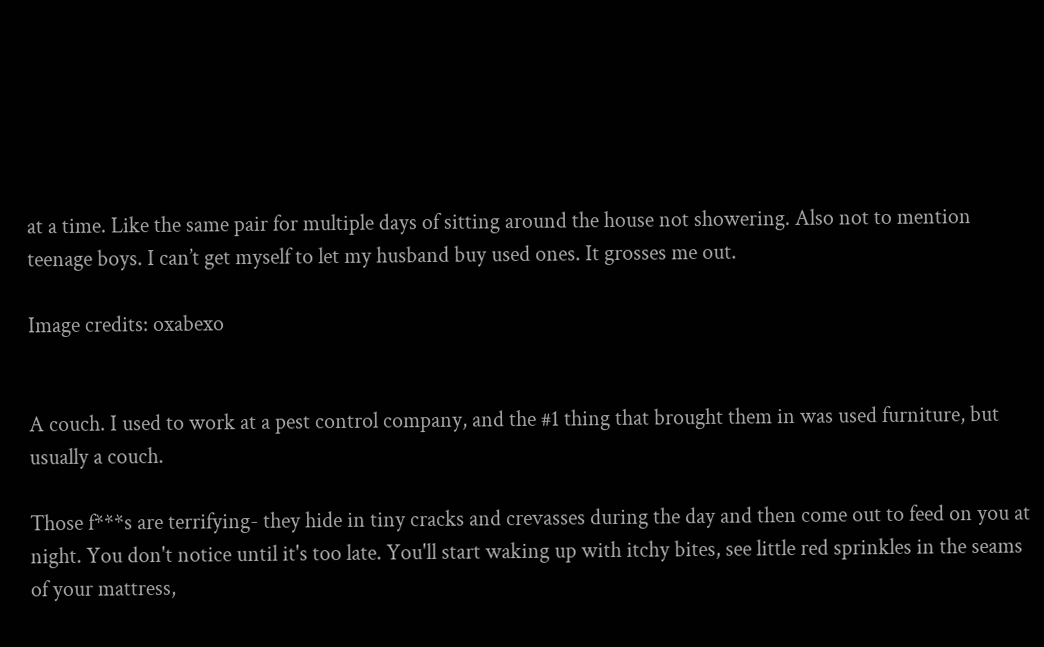at a time. Like the same pair for multiple days of sitting around the house not showering. Also not to mention teenage boys. I can’t get myself to let my husband buy used ones. It grosses me out.

Image credits: oxabexo


A couch. I used to work at a pest control company, and the #1 thing that brought them in was used furniture, but usually a couch.

Those f***s are terrifying- they hide in tiny cracks and crevasses during the day and then come out to feed on you at night. You don't notice until it's too late. You'll start waking up with itchy bites, see little red sprinkles in the seams of your mattress,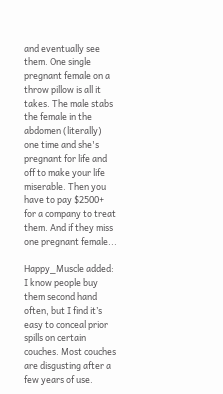and eventually see them. One single pregnant female on a throw pillow is all it takes. The male stabs the female in the abdomen (literally) one time and she's pregnant for life and off to make your life miserable. Then you have to pay $2500+ for a company to treat them. And if they miss one pregnant female...

Happy_Muscle added:
I know people buy them second hand often, but I find it’s easy to conceal prior spills on certain couches. Most couches are disgusting after a few years of use.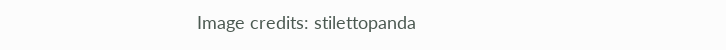Image credits: stilettopanda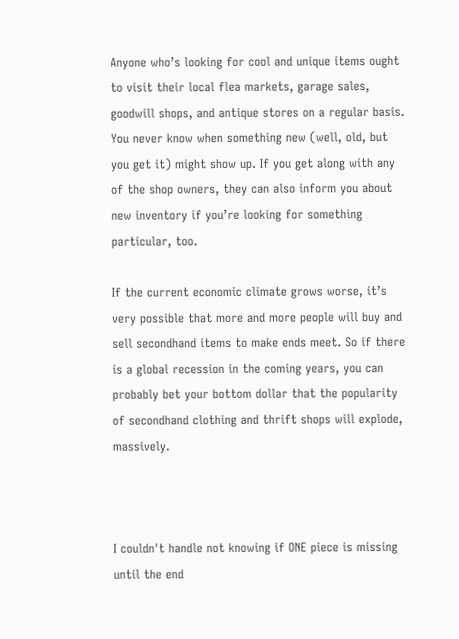Anyone who’s looking for cool and unique items ought to visit their local flea markets, garage sales, goodwill shops, and antique stores on a regular basis. You never know when something new (well, old, but you get it) might show up. If you get along with any of the shop owners, they can also inform you about new inventory if you’re looking for something particular, too.

If the current economic climate grows worse, it’s very possible that more and more people will buy and sell secondhand items to make ends meet. So if there is a global recession in the coming years, you can probably bet your bottom dollar that the popularity of secondhand clothing and thrift shops will explode, massively.



I couldn't handle not knowing if ONE piece is missing until the end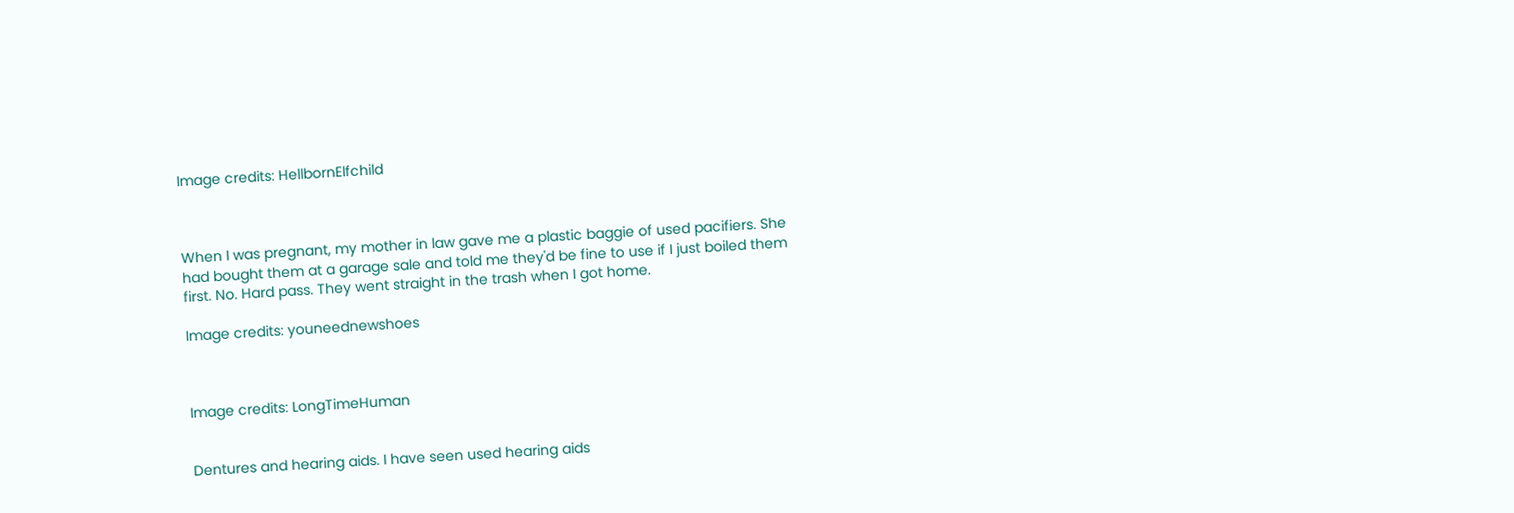Image credits: HellbornElfchild



When I was pregnant, my mother in law gave me a plastic baggie of used pacifiers. She had bought them at a garage sale and told me they'd be fine to use if I just boiled them first. No. Hard pass. They went straight in the trash when I got home.

Image credits: youneednewshoes



Image credits: LongTimeHuman


Dentures and hearing aids. I have seen used hearing aids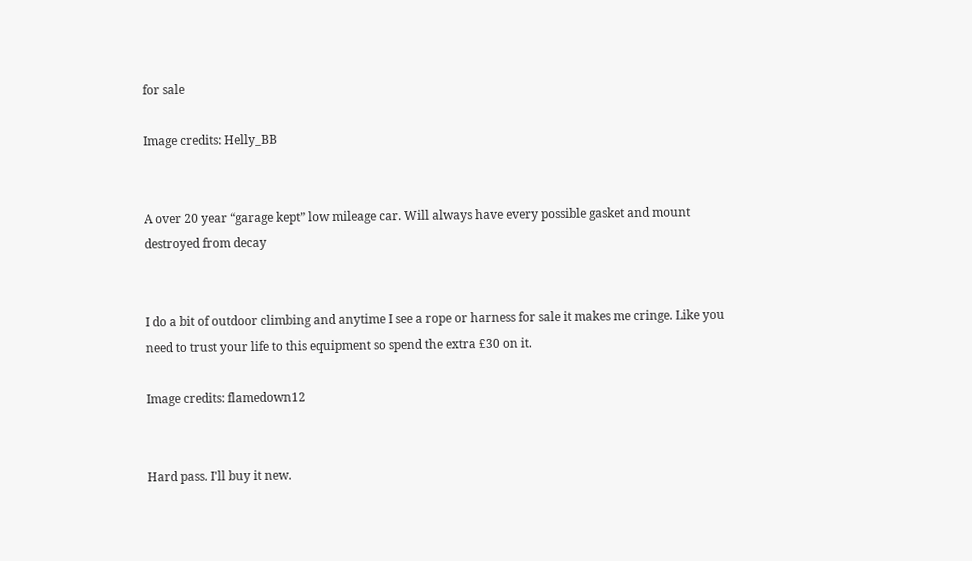for sale

Image credits: Helly_BB


A over 20 year “garage kept” low mileage car. Will always have every possible gasket and mount destroyed from decay


I do a bit of outdoor climbing and anytime I see a rope or harness for sale it makes me cringe. Like you need to trust your life to this equipment so spend the extra £30 on it.

Image credits: flamedown12


Hard pass. I'll buy it new.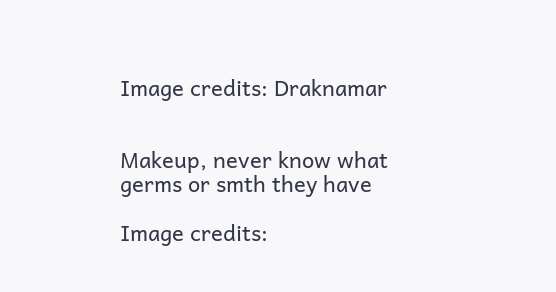Image credits: Draknamar


Makeup, never know what germs or smth they have

Image credits: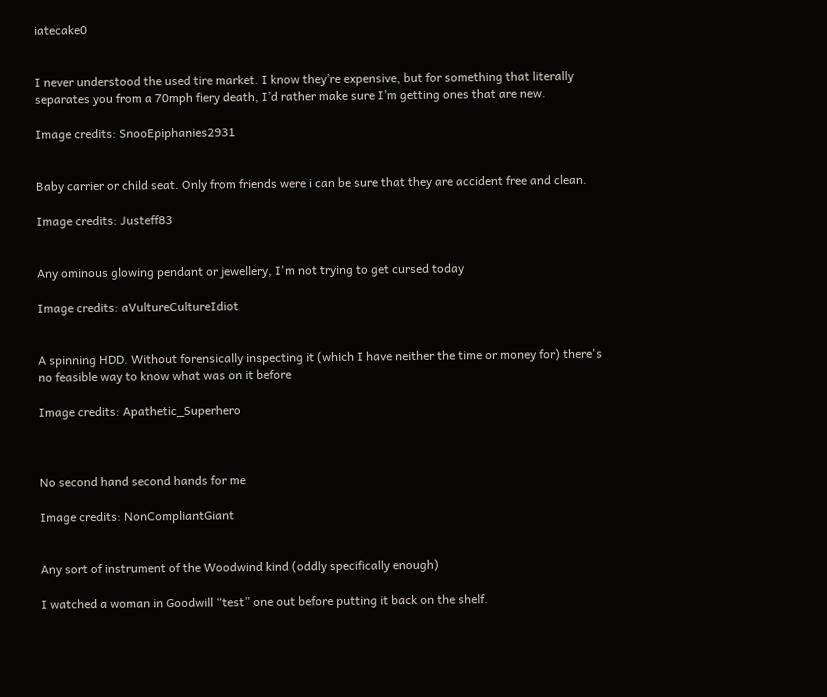iatecake0


I never understood the used tire market. I know they’re expensive, but for something that literally separates you from a 70mph fiery death, I’d rather make sure I’m getting ones that are new.

Image credits: SnooEpiphanies2931


Baby carrier or child seat. Only from friends were i can be sure that they are accident free and clean.

Image credits: Justeff83


Any ominous glowing pendant or jewellery, I'm not trying to get cursed today

Image credits: aVultureCultureIdiot


A spinning HDD. Without forensically inspecting it (which I have neither the time or money for) there's no feasible way to know what was on it before

Image credits: Apathetic_Superhero



No second hand second hands for me

Image credits: NonCompliantGiant


Any sort of instrument of the Woodwind kind (oddly specifically enough)

I watched a woman in Goodwill “test” one out before putting it back on the shelf.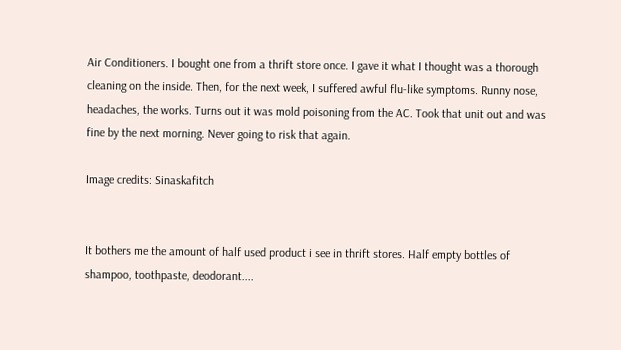Air Conditioners. I bought one from a thrift store once. I gave it what I thought was a thorough cleaning on the inside. Then, for the next week, I suffered awful flu-like symptoms. Runny nose, headaches, the works. Turns out it was mold poisoning from the AC. Took that unit out and was fine by the next morning. Never going to risk that again.

Image credits: Sinaskafitch


It bothers me the amount of half used product i see in thrift stores. Half empty bottles of shampoo, toothpaste, deodorant....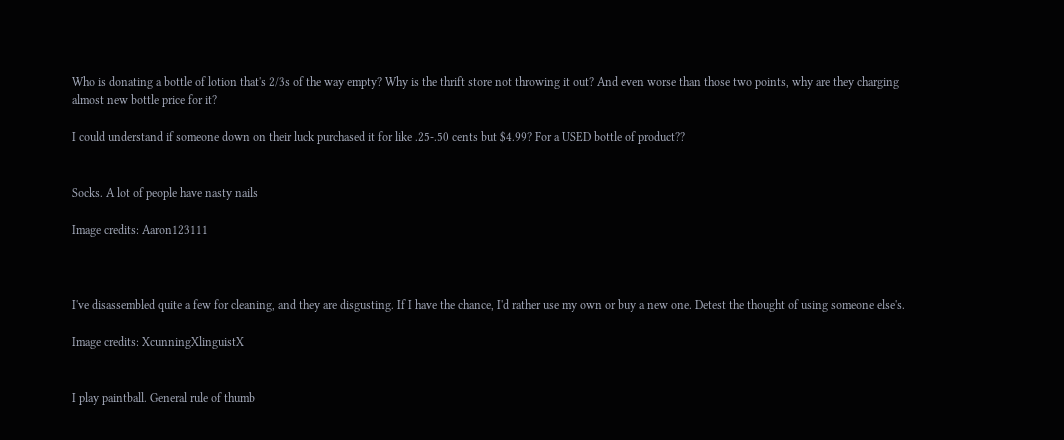Who is donating a bottle of lotion that's 2/3s of the way empty? Why is the thrift store not throwing it out? And even worse than those two points, why are they charging almost new bottle price for it?

I could understand if someone down on their luck purchased it for like .25-.50 cents but $4.99? For a USED bottle of product??


Socks. A lot of people have nasty nails

Image credits: Aaron123111



I've disassembled quite a few for cleaning, and they are disgusting. If I have the chance, I'd rather use my own or buy a new one. Detest the thought of using someone else's.

Image credits: XcunningXlinguistX


I play paintball. General rule of thumb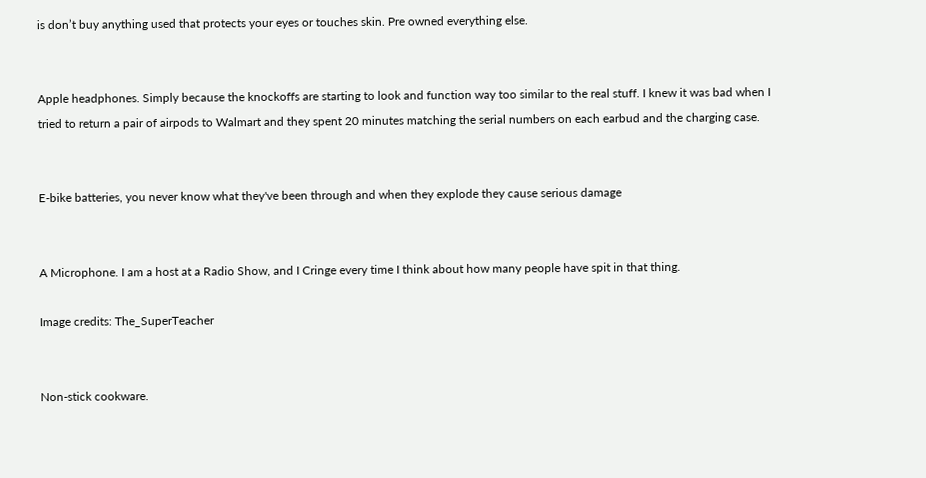is don’t buy anything used that protects your eyes or touches skin. Pre owned everything else.


Apple headphones. Simply because the knockoffs are starting to look and function way too similar to the real stuff. I knew it was bad when I tried to return a pair of airpods to Walmart and they spent 20 minutes matching the serial numbers on each earbud and the charging case.


E-bike batteries, you never know what they've been through and when they explode they cause serious damage


A Microphone. I am a host at a Radio Show, and I Cringe every time I think about how many people have spit in that thing.

Image credits: The_SuperTeacher


Non-stick cookware.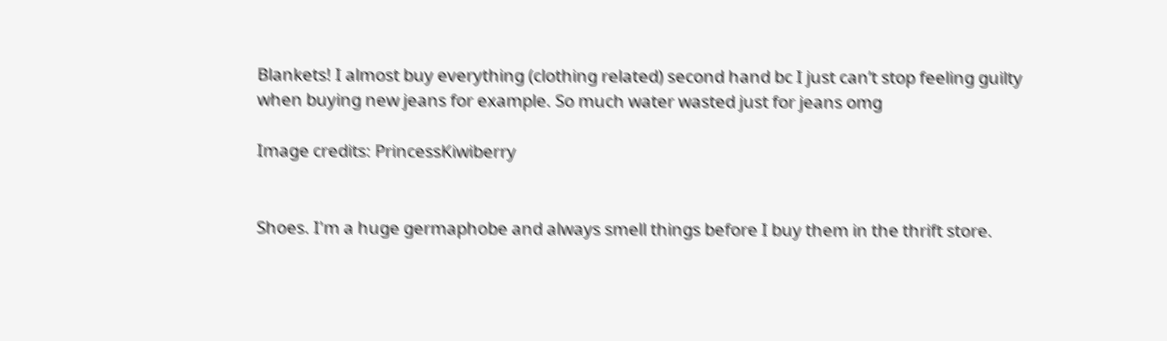Blankets! I almost buy everything (clothing related) second hand bc I just can’t stop feeling guilty when buying new jeans for example. So much water wasted just for jeans omg

Image credits: PrincessKiwiberry


Shoes. I'm a huge germaphobe and always smell things before I buy them in the thrift store.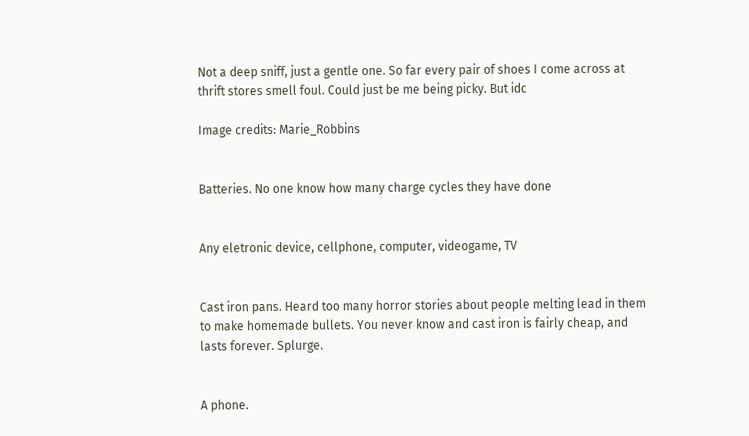Not a deep sniff, just a gentle one. So far every pair of shoes I come across at thrift stores smell foul. Could just be me being picky. But idc

Image credits: Marie_Robbins


Batteries. No one know how many charge cycles they have done


Any eletronic device, cellphone, computer, videogame, TV


Cast iron pans. Heard too many horror stories about people melting lead in them to make homemade bullets. You never know and cast iron is fairly cheap, and lasts forever. Splurge.


A phone.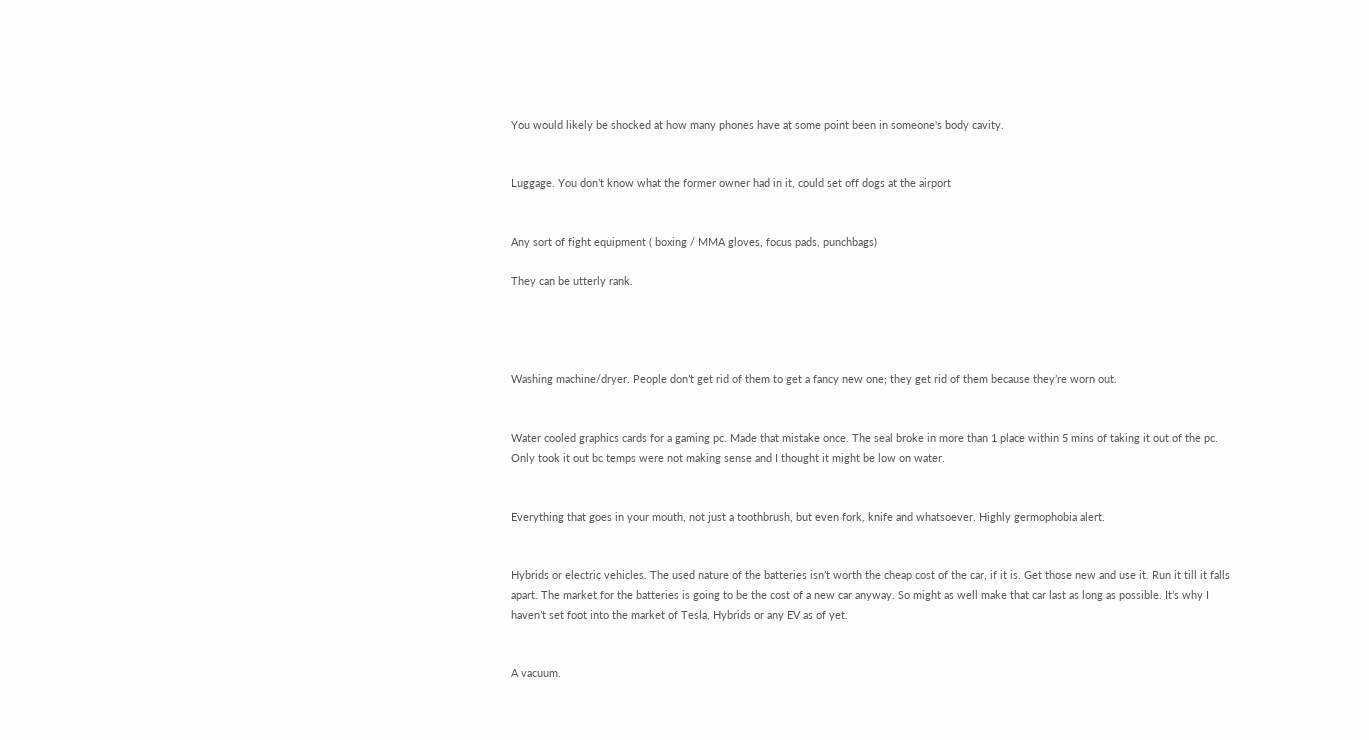You would likely be shocked at how many phones have at some point been in someone's body cavity.


Luggage. You don’t know what the former owner had in it, could set off dogs at the airport


Any sort of fight equipment ( boxing / MMA gloves, focus pads, punchbags)

They can be utterly rank.




Washing machine/dryer. People don’t get rid of them to get a fancy new one; they get rid of them because they’re worn out.


Water cooled graphics cards for a gaming pc. Made that mistake once. The seal broke in more than 1 place within 5 mins of taking it out of the pc. Only took it out bc temps were not making sense and I thought it might be low on water.


Everything that goes in your mouth, not just a toothbrush, but even fork, knife and whatsoever. Highly germophobia alert.


Hybrids or electric vehicles. The used nature of the batteries isn’t worth the cheap cost of the car, if it is. Get those new and use it. Run it till it falls apart. The market for the batteries is going to be the cost of a new car anyway. So might as well make that car last as long as possible. It’s why I haven’t set foot into the market of Tesla, Hybrids or any EV as of yet.


A vacuum.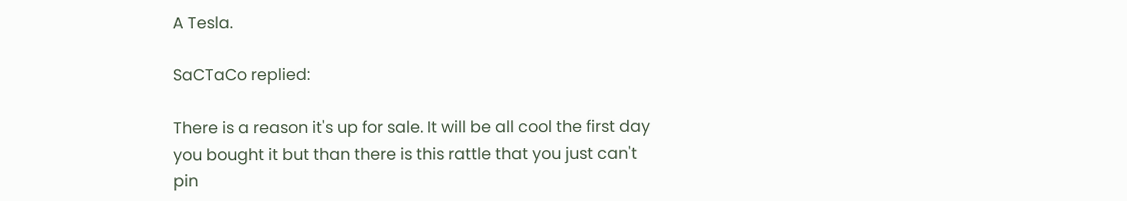A Tesla.

SaCTaCo replied:

There is a reason it's up for sale. It will be all cool the first day you bought it but than there is this rattle that you just can't pin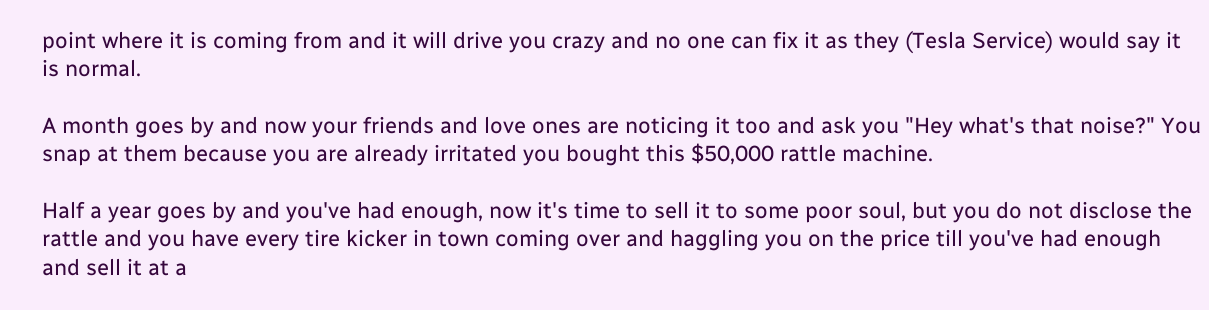point where it is coming from and it will drive you crazy and no one can fix it as they (Tesla Service) would say it is normal.

A month goes by and now your friends and love ones are noticing it too and ask you "Hey what's that noise?" You snap at them because you are already irritated you bought this $50,000 rattle machine.

Half a year goes by and you've had enough, now it's time to sell it to some poor soul, but you do not disclose the rattle and you have every tire kicker in town coming over and haggling you on the price till you've had enough and sell it at a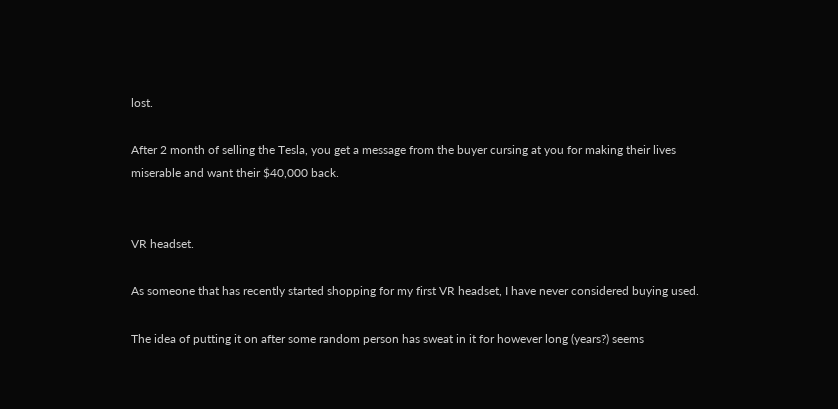lost.

After 2 month of selling the Tesla, you get a message from the buyer cursing at you for making their lives miserable and want their $40,000 back.


VR headset.

As someone that has recently started shopping for my first VR headset, I have never considered buying used.

The idea of putting it on after some random person has sweat in it for however long (years?) seems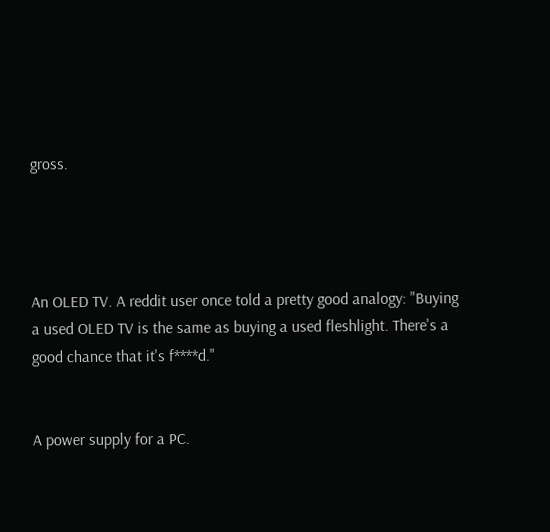gross.




An OLED TV. A reddit user once told a pretty good analogy: "Buying a used OLED TV is the same as buying a used fleshlight. There's a good chance that it's f****d."


A power supply for a PC.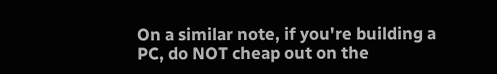On a similar note, if you're building a PC, do NOT cheap out on the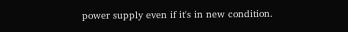power supply even if it's in new condition.